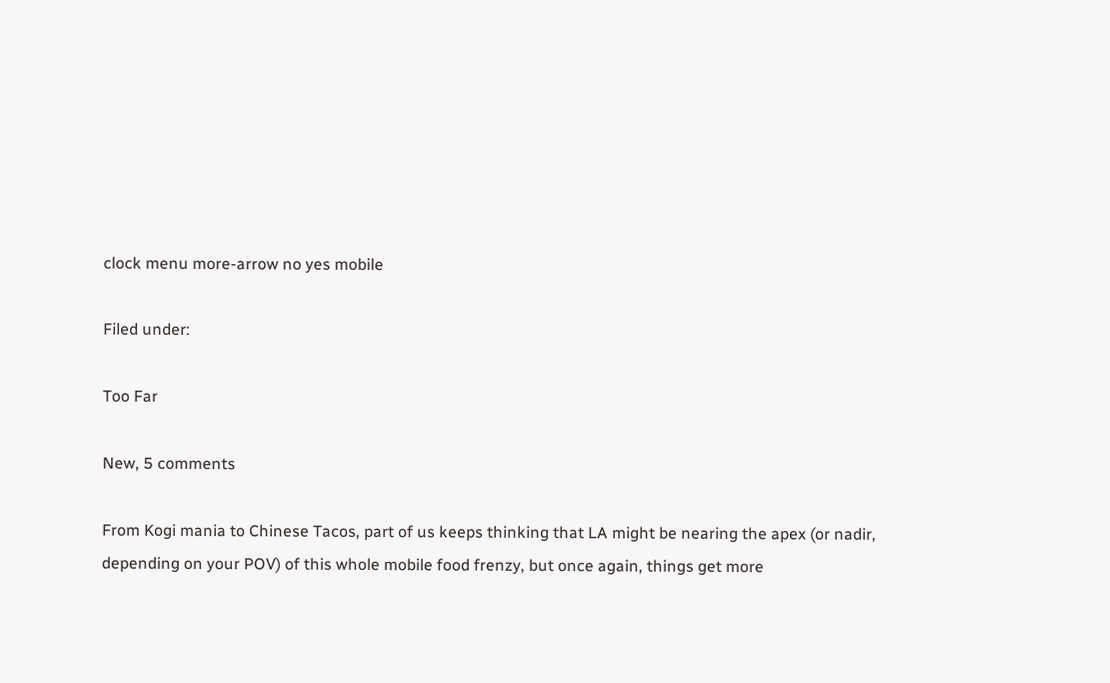clock menu more-arrow no yes mobile

Filed under:

Too Far

New, 5 comments

From Kogi mania to Chinese Tacos, part of us keeps thinking that LA might be nearing the apex (or nadir, depending on your POV) of this whole mobile food frenzy, but once again, things get more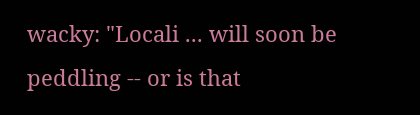wacky: "Locali ... will soon be peddling -- or is that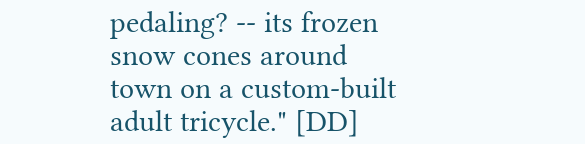pedaling? -- its frozen snow cones around town on a custom-built adult tricycle." [DD]